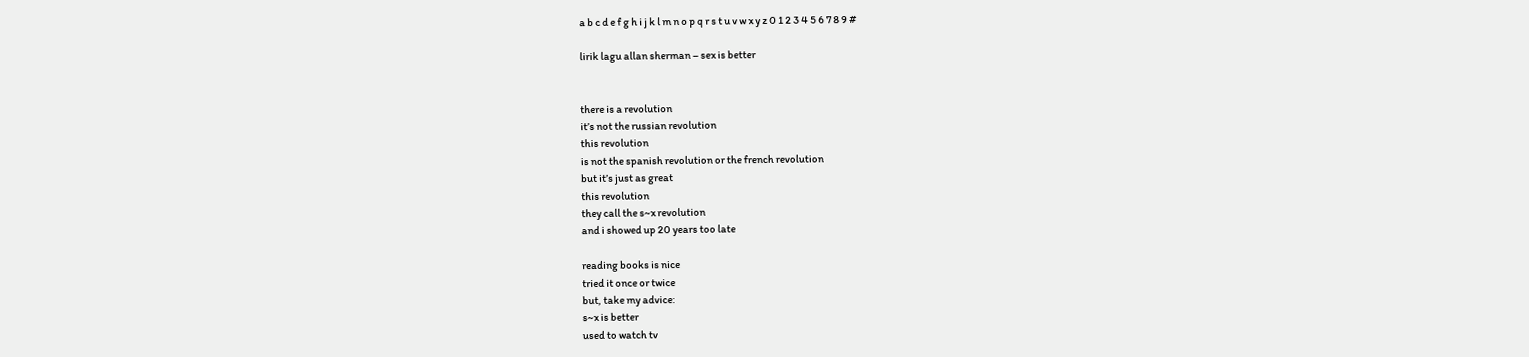a b c d e f g h i j k l m n o p q r s t u v w x y z 0 1 2 3 4 5 6 7 8 9 #

lirik lagu allan sherman – sex is better


there is a revolution
it’s not the russian revolution
this revolution
is not the spanish revolution or the french revolution
but it’s just as great
this revolution
they call the s~x revolution
and i showed up 20 years too late

reading books is nice
tried it once or twice
but, take my advice:
s~x is better
used to watch tv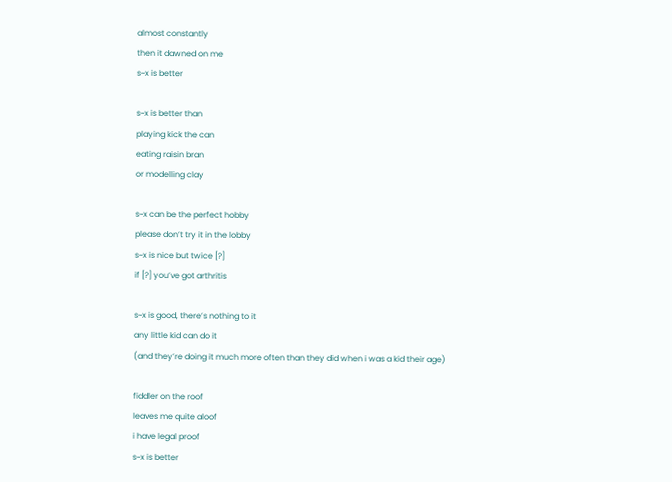almost constantly
then it dawned on me
s~x is better

s~x is better than
playing kick the can
eating raisin bran
or modelling clay

s~x can be the perfect hobby
please don’t try it in the lobby
s~x is nice but twice [?]
if [?] you’ve got arthritis

s~x is good, there’s nothing to it
any little kid can do it
(and they’re doing it much more often than they did when i was a kid their age)

fiddler on the roof
leaves me quite aloof
i have legal proof
s~x is better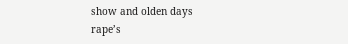show and olden days
rape’s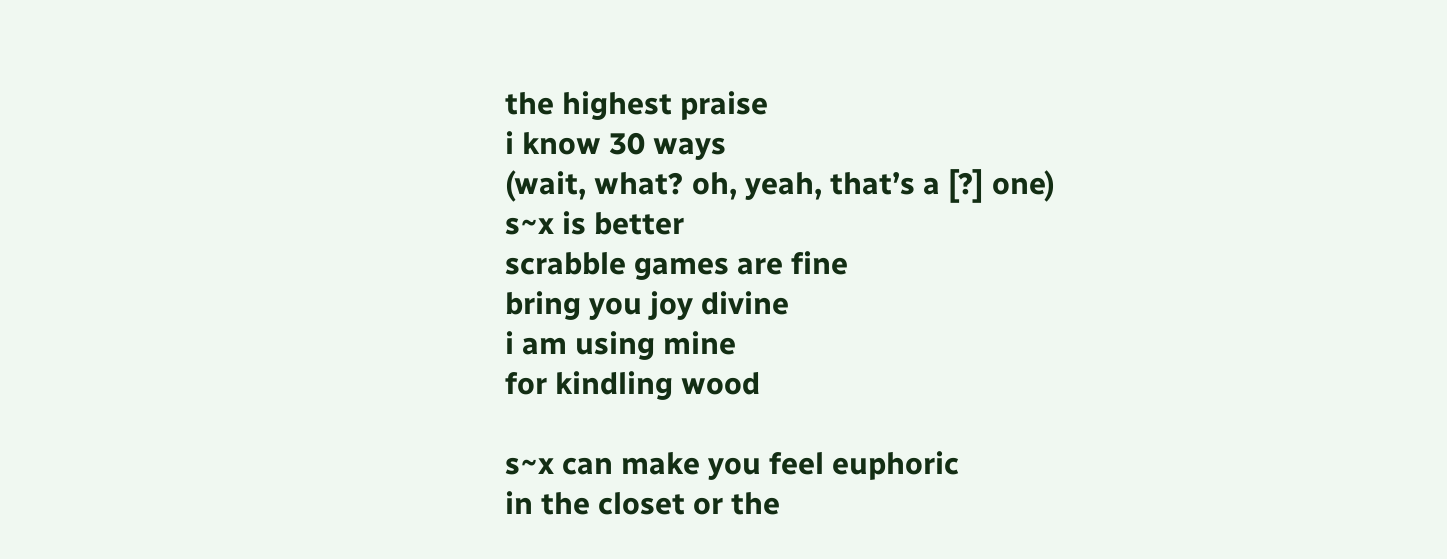the highest praise
i know 30 ways
(wait, what? oh, yeah, that’s a [?] one)
s~x is better
scrabble games are fine
bring you joy divine
i am using mine
for kindling wood

s~x can make you feel euphoric
in the closet or the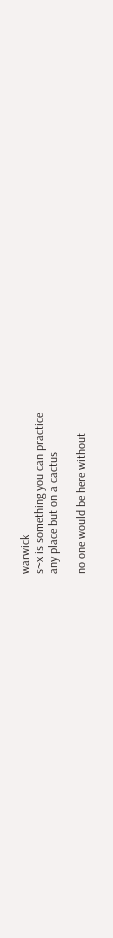warwick
s~x is something you can practice
any place but on a cactus

no one would be here without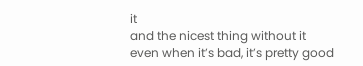it
and the nicest thing without it
even when it’s bad, it’s pretty good